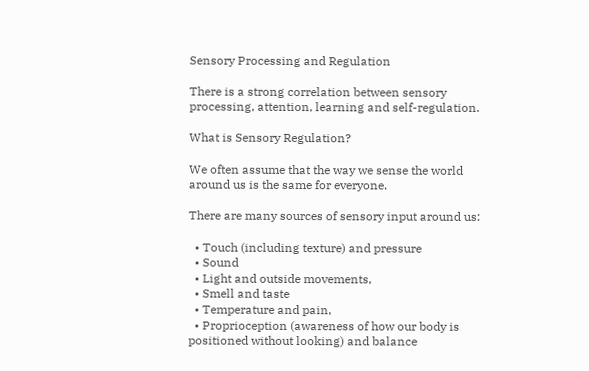Sensory Processing and Regulation

There is a strong correlation between sensory processing, attention, learning and self-regulation.

What is Sensory Regulation?

We often assume that the way we sense the world around us is the same for everyone.

There are many sources of sensory input around us:

  • Touch (including texture) and pressure
  • Sound
  • Light and outside movements,
  • Smell and taste
  • Temperature and pain,
  • Proprioception (awareness of how our body is positioned without looking) and balance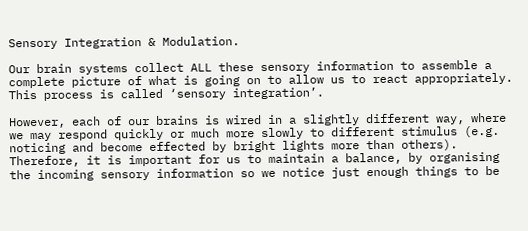Sensory Integration & Modulation.

Our brain systems collect ALL these sensory information to assemble a complete picture of what is going on to allow us to react appropriately. This process is called ‘sensory integration’.

However, each of our brains is wired in a slightly different way, where we may respond quickly or much more slowly to different stimulus (e.g. noticing and become effected by bright lights more than others). Therefore, it is important for us to maintain a balance, by organising the incoming sensory information so we notice just enough things to be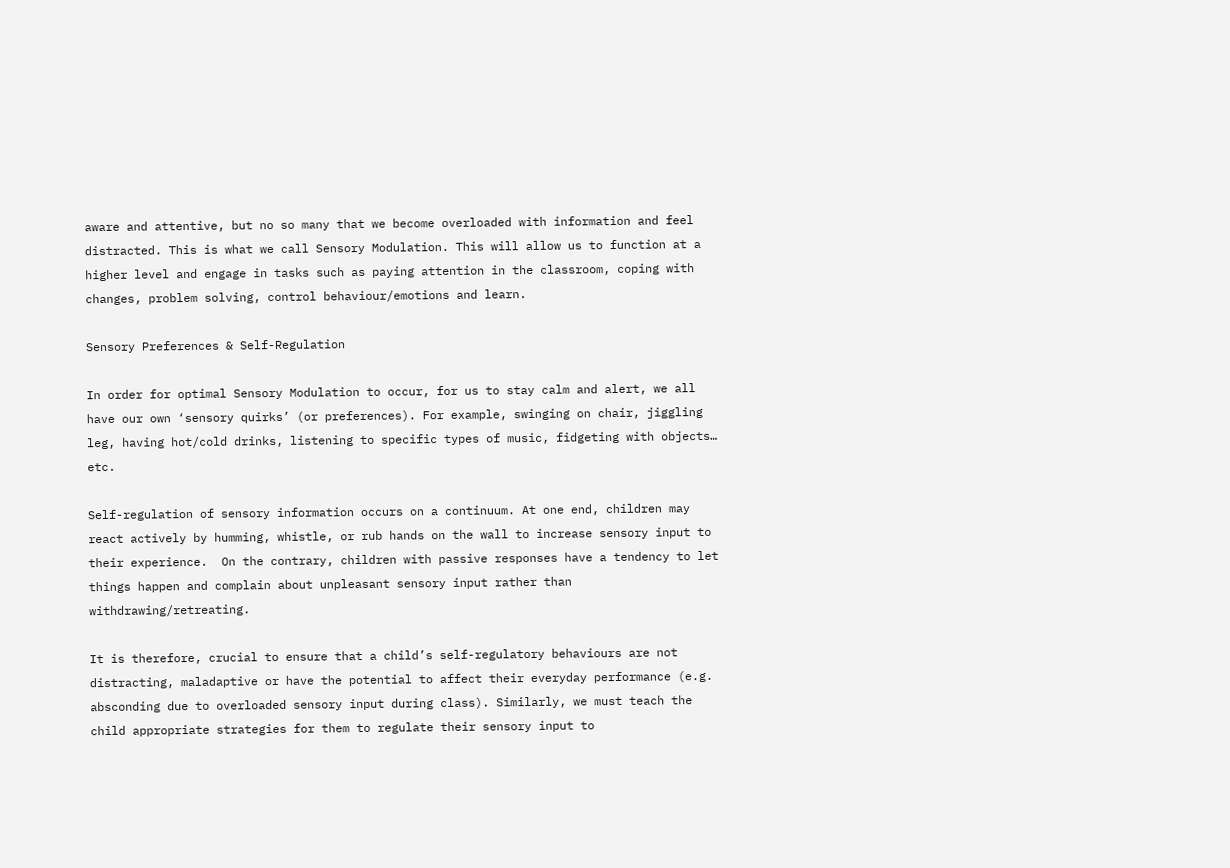aware and attentive, but no so many that we become overloaded with information and feel distracted. This is what we call Sensory Modulation. This will allow us to function at a higher level and engage in tasks such as paying attention in the classroom, coping with changes, problem solving, control behaviour/emotions and learn.

Sensory Preferences & Self-Regulation

In order for optimal Sensory Modulation to occur, for us to stay calm and alert, we all have our own ‘sensory quirks’ (or preferences). For example, swinging on chair, jiggling leg, having hot/cold drinks, listening to specific types of music, fidgeting with objects… etc.

Self-regulation of sensory information occurs on a continuum. At one end, children may react actively by humming, whistle, or rub hands on the wall to increase sensory input to their experience.  On the contrary, children with passive responses have a tendency to let things happen and complain about unpleasant sensory input rather than withdrawing/retreating.

It is therefore, crucial to ensure that a child’s self-regulatory behaviours are not distracting, maladaptive or have the potential to affect their everyday performance (e.g. absconding due to overloaded sensory input during class). Similarly, we must teach the child appropriate strategies for them to regulate their sensory input to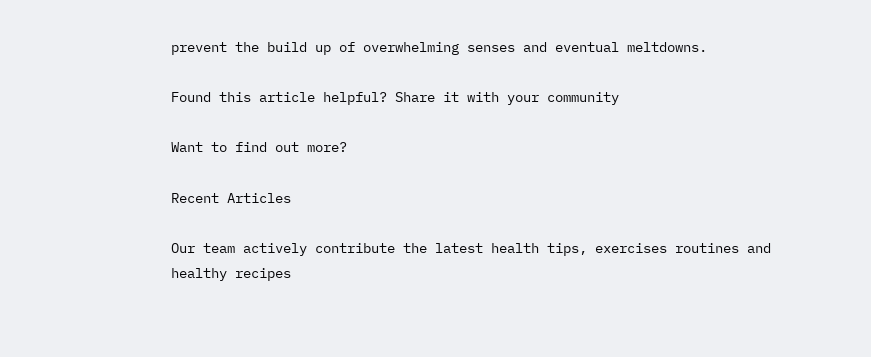prevent the build up of overwhelming senses and eventual meltdowns.

Found this article helpful? Share it with your community

Want to find out more?

Recent Articles

Our team actively contribute the latest health tips, exercises routines and healthy recipes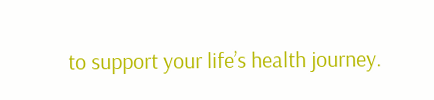to support your life’s health journey.